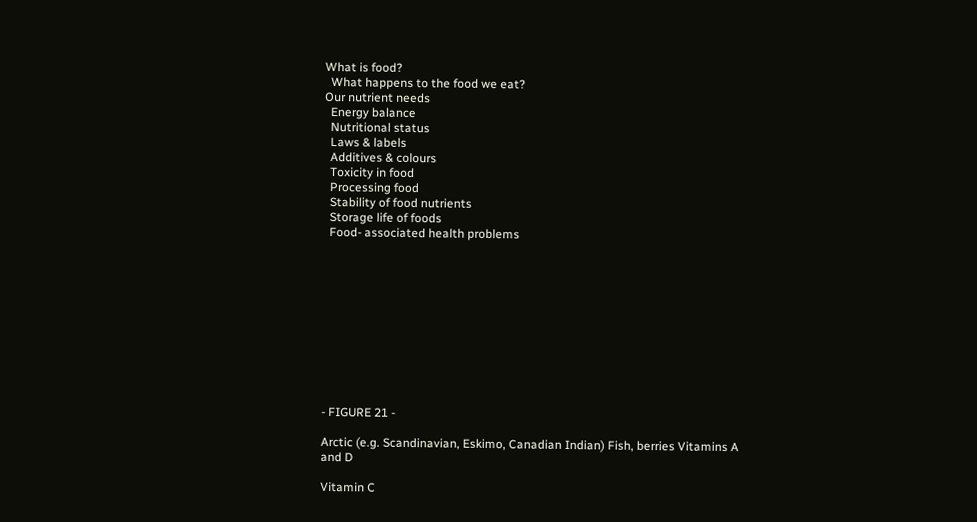What is food?
  What happens to the food we eat?
Our nutrient needs
  Energy balance
  Nutritional status
  Laws & labels
  Additives & colours
  Toxicity in food
  Processing food
  Stability of food nutrients
  Storage life of foods
  Food- associated health problems











- FIGURE 21 -

Arctic (e.g. Scandinavian, Eskimo, Canadian Indian) Fish, berries Vitamins A and D

Vitamin C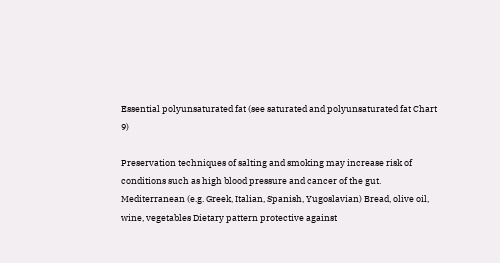Essential polyunsaturated fat (see saturated and polyunsaturated fat Chart 9)

Preservation techniques of salting and smoking may increase risk of conditions such as high blood pressure and cancer of the gut.
Mediterranean (e.g. Greek, Italian, Spanish, Yugoslavian) Bread, olive oil, wine, vegetables Dietary pattern protective against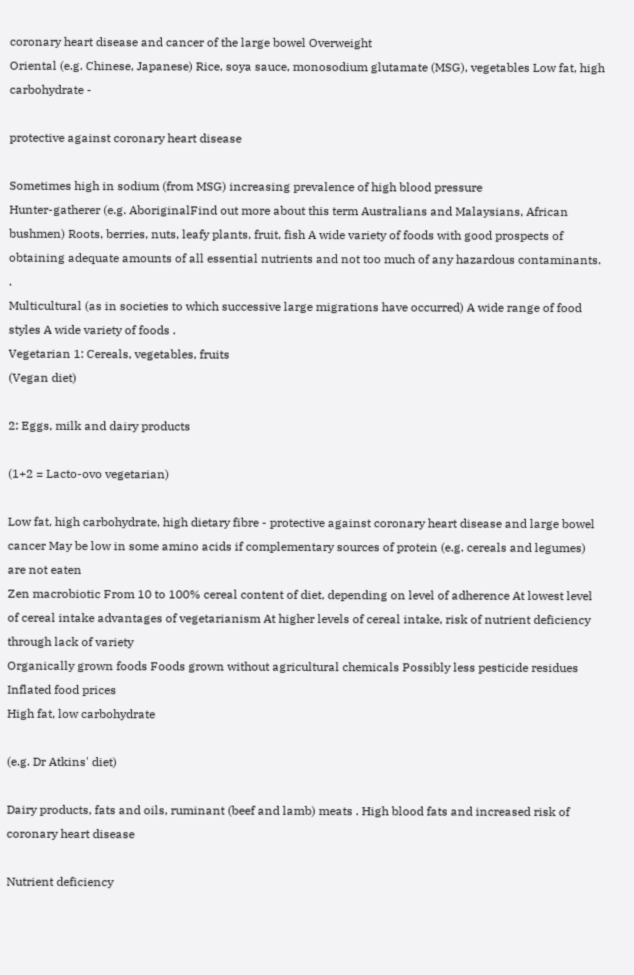coronary heart disease and cancer of the large bowel Overweight
Oriental (e.g. Chinese, Japanese) Rice, soya sauce, monosodium glutamate (MSG), vegetables Low fat, high carbohydrate -

protective against coronary heart disease

Sometimes high in sodium (from MSG) increasing prevalence of high blood pressure
Hunter-gatherer (e.g. AboriginalFind out more about this term Australians and Malaysians, African bushmen) Roots, berries, nuts, leafy plants, fruit, fish A wide variety of foods with good prospects of obtaining adequate amounts of all essential nutrients and not too much of any hazardous contaminants. .
Multicultural (as in societies to which successive large migrations have occurred) A wide range of food styles A wide variety of foods .
Vegetarian 1: Cereals, vegetables, fruits
(Vegan diet)

2: Eggs, milk and dairy products

(1+2 = Lacto-ovo vegetarian)

Low fat, high carbohydrate, high dietary fibre - protective against coronary heart disease and large bowel cancer May be low in some amino acids if complementary sources of protein (e.g. cereals and legumes) are not eaten
Zen macrobiotic From 10 to 100% cereal content of diet, depending on level of adherence At lowest level of cereal intake advantages of vegetarianism At higher levels of cereal intake, risk of nutrient deficiency through lack of variety
Organically grown foods Foods grown without agricultural chemicals Possibly less pesticide residues Inflated food prices
High fat, low carbohydrate

(e.g. Dr Atkins' diet)

Dairy products, fats and oils, ruminant (beef and lamb) meats . High blood fats and increased risk of coronary heart disease

Nutrient deficiency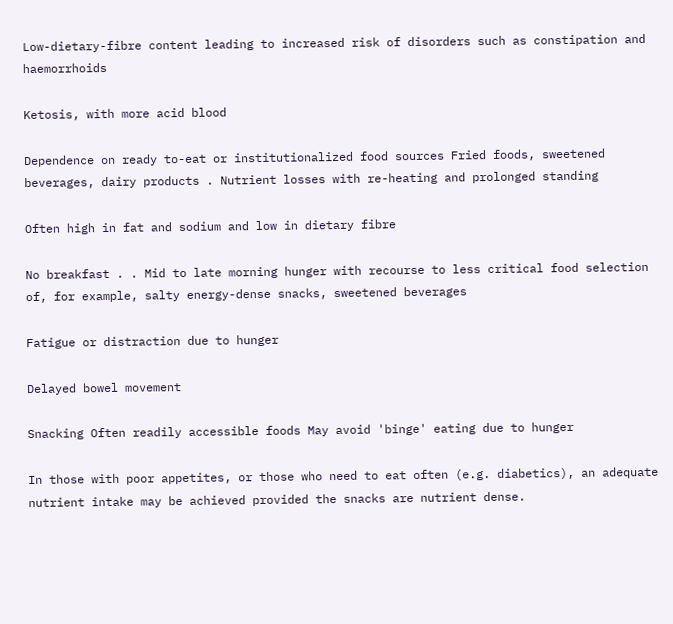Low-dietary-fibre content leading to increased risk of disorders such as constipation and haemorrhoids

Ketosis, with more acid blood

Dependence on ready to-eat or institutionalized food sources Fried foods, sweetened beverages, dairy products . Nutrient losses with re-heating and prolonged standing

Often high in fat and sodium and low in dietary fibre

No breakfast . . Mid to late morning hunger with recourse to less critical food selection of, for example, salty energy-dense snacks, sweetened beverages

Fatigue or distraction due to hunger

Delayed bowel movement

Snacking Often readily accessible foods May avoid 'binge' eating due to hunger

In those with poor appetites, or those who need to eat often (e.g. diabetics), an adequate nutrient intake may be achieved provided the snacks are nutrient dense.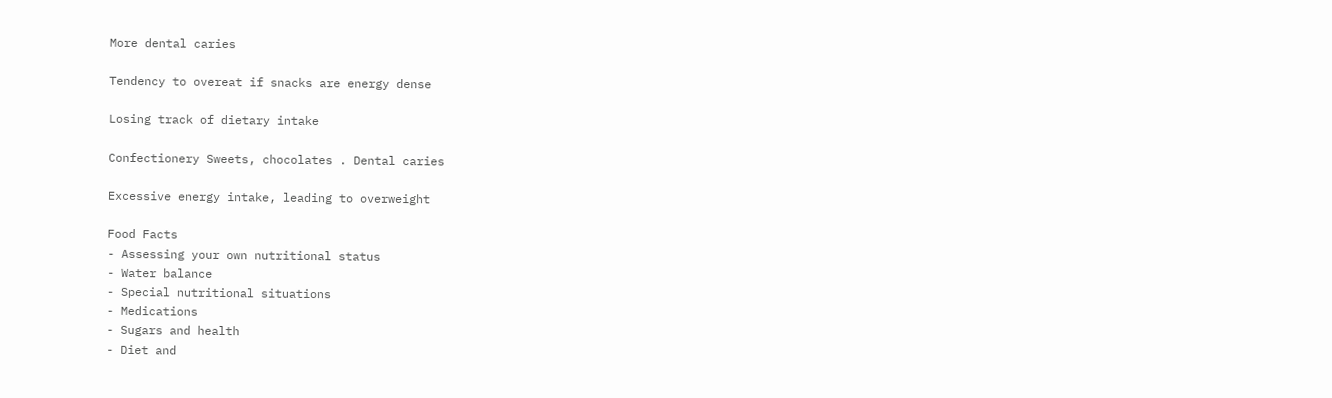More dental caries

Tendency to overeat if snacks are energy dense

Losing track of dietary intake

Confectionery Sweets, chocolates . Dental caries

Excessive energy intake, leading to overweight

Food Facts
- Assessing your own nutritional status
- Water balance
- Special nutritional situations
- Medications
- Sugars and health
- Diet and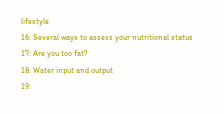lifestyle
16: Several ways to assess your nutritional status
17: Are you too fat?
18: Water input and output
19: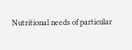Nutritional needs of particular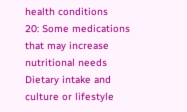health conditions
20: Some medications that may increase nutritional needs
Dietary intake and culture or lifestyle